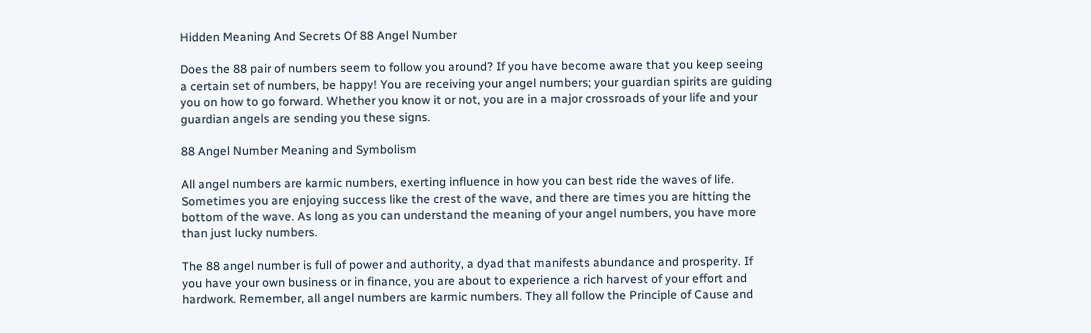Hidden Meaning And Secrets Of 88 Angel Number

Does the 88 pair of numbers seem to follow you around? If you have become aware that you keep seeing a certain set of numbers, be happy! You are receiving your angel numbers; your guardian spirits are guiding you on how to go forward. Whether you know it or not, you are in a major crossroads of your life and your guardian angels are sending you these signs.

88 Angel Number Meaning and Symbolism

All angel numbers are karmic numbers, exerting influence in how you can best ride the waves of life. Sometimes you are enjoying success like the crest of the wave, and there are times you are hitting the bottom of the wave. As long as you can understand the meaning of your angel numbers, you have more than just lucky numbers.

The 88 angel number is full of power and authority, a dyad that manifests abundance and prosperity. If you have your own business or in finance, you are about to experience a rich harvest of your effort and hardwork. Remember, all angel numbers are karmic numbers. They all follow the Principle of Cause and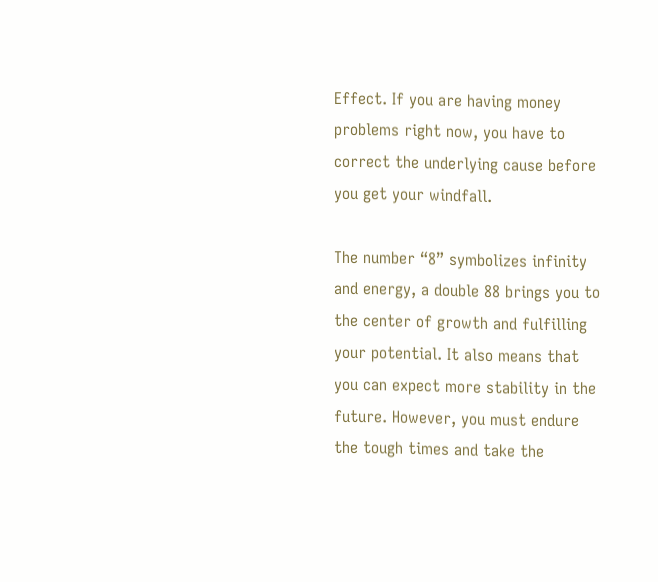Effect. If you are having money problems right now, you have to correct the underlying cause before you get your windfall.

The number “8” symbolizes infinity and energy, a double 88 brings you to the center of growth and fulfilling your potential. It also means that you can expect more stability in the future. However, you must endure the tough times and take the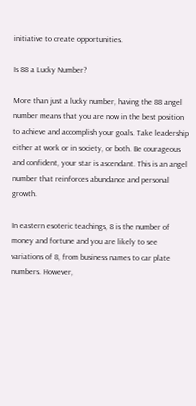initiative to create opportunities.

Is 88 a Lucky Number?

More than just a lucky number, having the 88 angel number means that you are now in the best position to achieve and accomplish your goals. Take leadership either at work or in society, or both. Be courageous and confident, your star is ascendant. This is an angel number that reinforces abundance and personal growth.

In eastern esoteric teachings, 8 is the number of money and fortune and you are likely to see variations of 8, from business names to car plate numbers. However,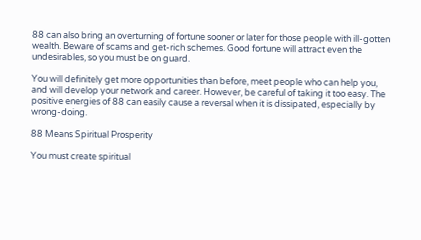88 can also bring an overturning of fortune sooner or later for those people with ill-gotten wealth. Beware of scams and get-rich schemes. Good fortune will attract even the undesirables, so you must be on guard.

You will definitely get more opportunities than before, meet people who can help you, and will develop your network and career. However, be careful of taking it too easy. The positive energies of 88 can easily cause a reversal when it is dissipated, especially by wrong-doing.

88 Means Spiritual Prosperity

You must create spiritual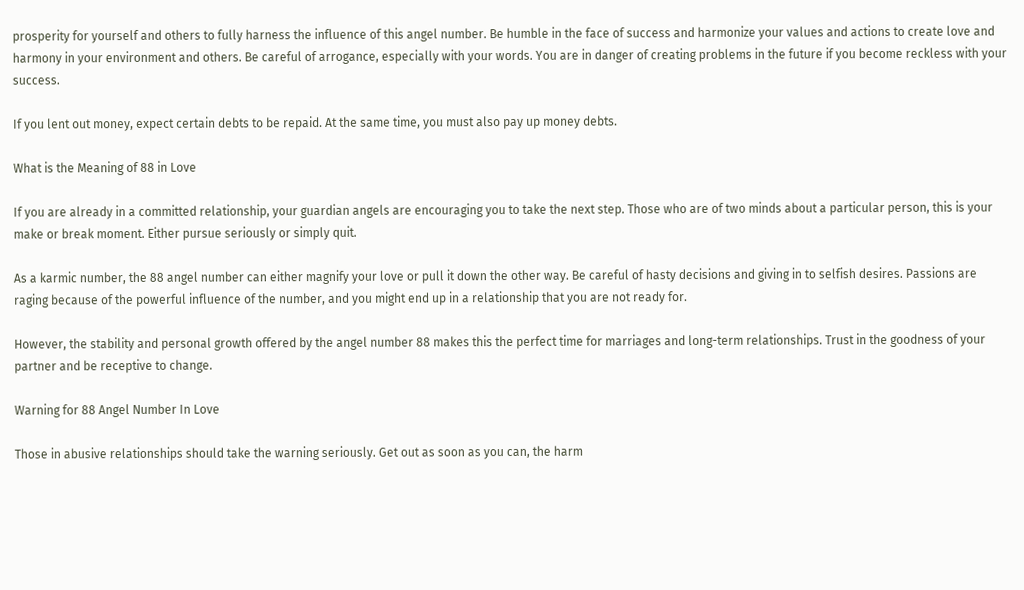prosperity for yourself and others to fully harness the influence of this angel number. Be humble in the face of success and harmonize your values and actions to create love and harmony in your environment and others. Be careful of arrogance, especially with your words. You are in danger of creating problems in the future if you become reckless with your success.

If you lent out money, expect certain debts to be repaid. At the same time, you must also pay up money debts.

What is the Meaning of 88 in Love

If you are already in a committed relationship, your guardian angels are encouraging you to take the next step. Those who are of two minds about a particular person, this is your make or break moment. Either pursue seriously or simply quit.

As a karmic number, the 88 angel number can either magnify your love or pull it down the other way. Be careful of hasty decisions and giving in to selfish desires. Passions are raging because of the powerful influence of the number, and you might end up in a relationship that you are not ready for.

However, the stability and personal growth offered by the angel number 88 makes this the perfect time for marriages and long-term relationships. Trust in the goodness of your partner and be receptive to change.

Warning for 88 Angel Number In Love

Those in abusive relationships should take the warning seriously. Get out as soon as you can, the harm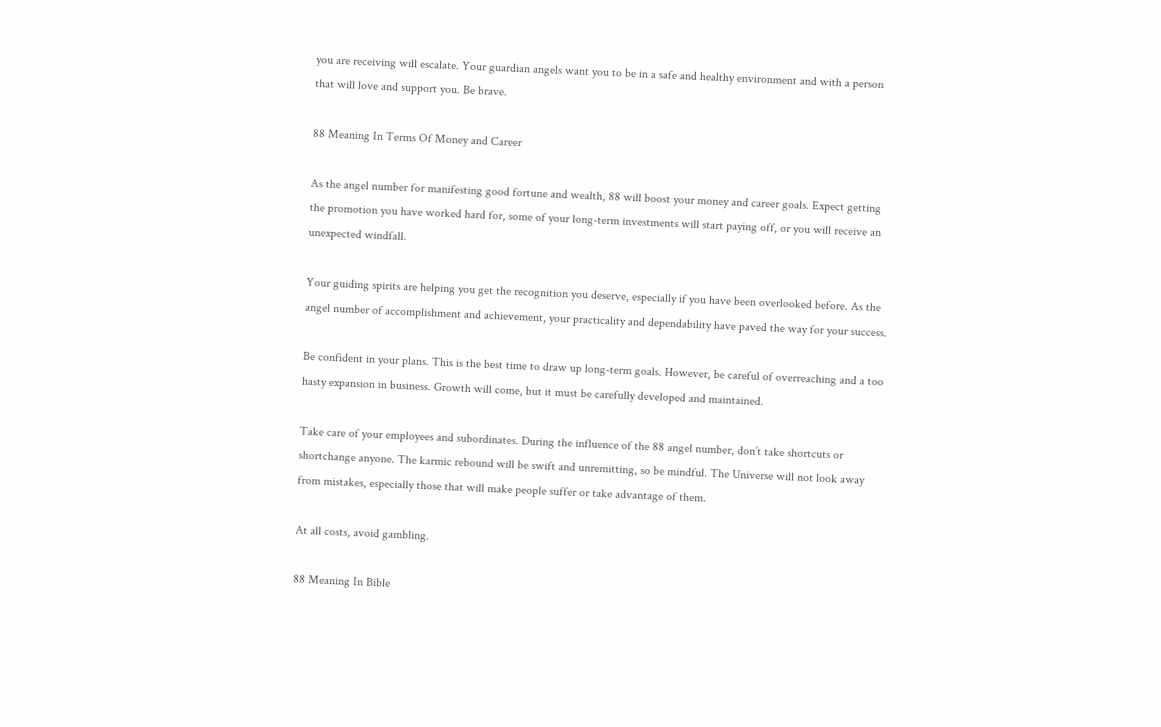you are receiving will escalate. Your guardian angels want you to be in a safe and healthy environment and with a person that will love and support you. Be brave.

88 Meaning In Terms Of Money and Career

As the angel number for manifesting good fortune and wealth, 88 will boost your money and career goals. Expect getting the promotion you have worked hard for, some of your long-term investments will start paying off, or you will receive an unexpected windfall.

Your guiding spirits are helping you get the recognition you deserve, especially if you have been overlooked before. As the angel number of accomplishment and achievement, your practicality and dependability have paved the way for your success.

Be confident in your plans. This is the best time to draw up long-term goals. However, be careful of overreaching and a too hasty expansion in business. Growth will come, but it must be carefully developed and maintained.

Take care of your employees and subordinates. During the influence of the 88 angel number, don’t take shortcuts or shortchange anyone. The karmic rebound will be swift and unremitting, so be mindful. The Universe will not look away from mistakes, especially those that will make people suffer or take advantage of them.

At all costs, avoid gambling.

88 Meaning In Bible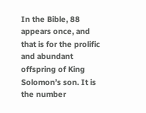In the Bible, 88 appears once, and that is for the prolific and abundant offspring of King Solomon’s son. It is the number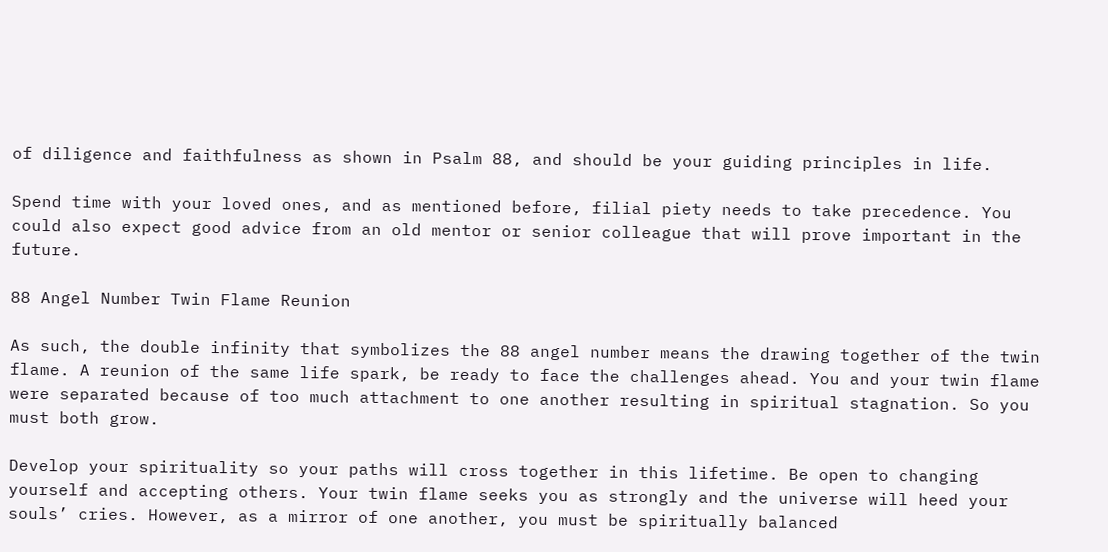of diligence and faithfulness as shown in Psalm 88, and should be your guiding principles in life.

Spend time with your loved ones, and as mentioned before, filial piety needs to take precedence. You could also expect good advice from an old mentor or senior colleague that will prove important in the future.

88 Angel Number Twin Flame Reunion

As such, the double infinity that symbolizes the 88 angel number means the drawing together of the twin flame. A reunion of the same life spark, be ready to face the challenges ahead. You and your twin flame were separated because of too much attachment to one another resulting in spiritual stagnation. So you must both grow.

Develop your spirituality so your paths will cross together in this lifetime. Be open to changing yourself and accepting others. Your twin flame seeks you as strongly and the universe will heed your souls’ cries. However, as a mirror of one another, you must be spiritually balanced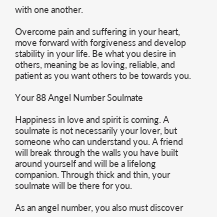with one another.

Overcome pain and suffering in your heart, move forward with forgiveness and develop stability in your life. Be what you desire in others, meaning be as loving, reliable, and patient as you want others to be towards you.

Your 88 Angel Number Soulmate

Happiness in love and spirit is coming. A soulmate is not necessarily your lover, but someone who can understand you. A friend will break through the walls you have built around yourself and will be a lifelong companion. Through thick and thin, your soulmate will be there for you.

As an angel number, you also must discover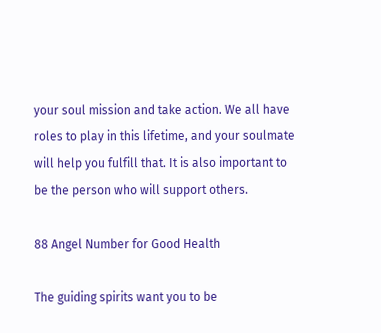your soul mission and take action. We all have roles to play in this lifetime, and your soulmate will help you fulfill that. It is also important to be the person who will support others.

88 Angel Number for Good Health

The guiding spirits want you to be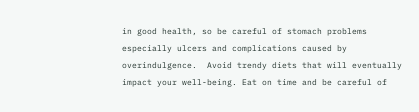in good health, so be careful of stomach problems especially ulcers and complications caused by overindulgence.  Avoid trendy diets that will eventually impact your well-being. Eat on time and be careful of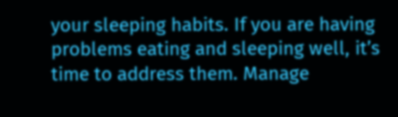your sleeping habits. If you are having problems eating and sleeping well, it’s time to address them. Manage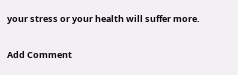your stress or your health will suffer more.

Add Comment